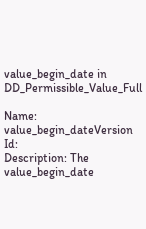value_begin_date in DD_Permissible_Value_Full

Name: value_begin_dateVersion Id:
Description: The value_begin_date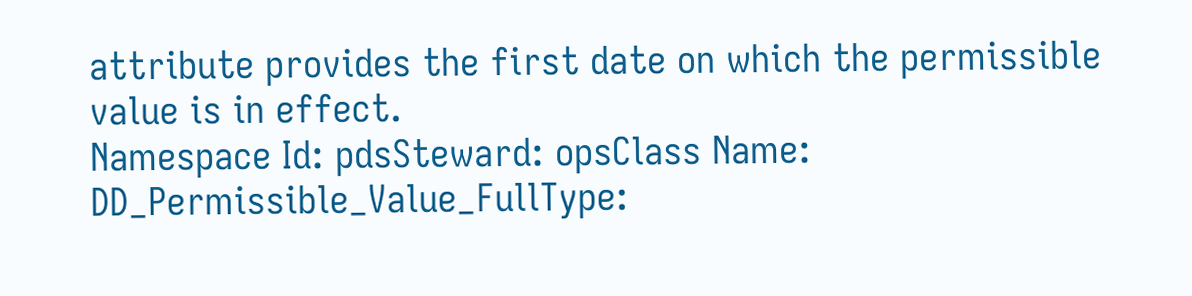attribute provides the first date on which the permissible value is in effect.
Namespace Id: pdsSteward: opsClass Name: DD_Permissible_Value_FullType: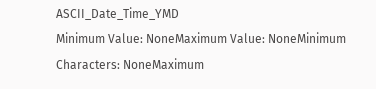ASCII_Date_Time_YMD
Minimum Value: NoneMaximum Value: NoneMinimum Characters: NoneMaximum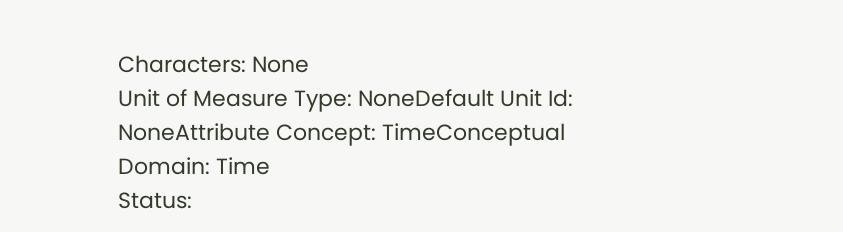Characters: None
Unit of Measure Type: NoneDefault Unit Id: NoneAttribute Concept: TimeConceptual Domain: Time
Status: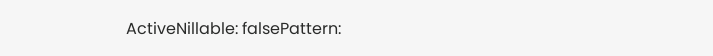ActiveNillable: falsePattern: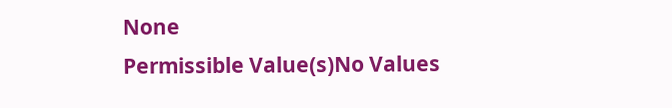None
Permissible Value(s)No Values